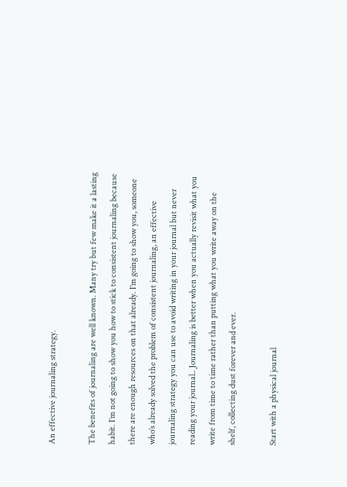An effective journaling strategy.

The benefits of journaling are well known. Many try but few make it a lasting habit. I’m not going to show you how to stick to consistent journaling because there are enough resources on that already. I’m going to show you, someone who’s already solved the problem of consistent journaling, an effective journaling strategy you can use to avoid writing in your journal but never reading your journal.. Journaling is better when you actually revisit what you write from time to time rather than putting what you write away on the shelf, collecting dust forever and ever.

Start with a physical journal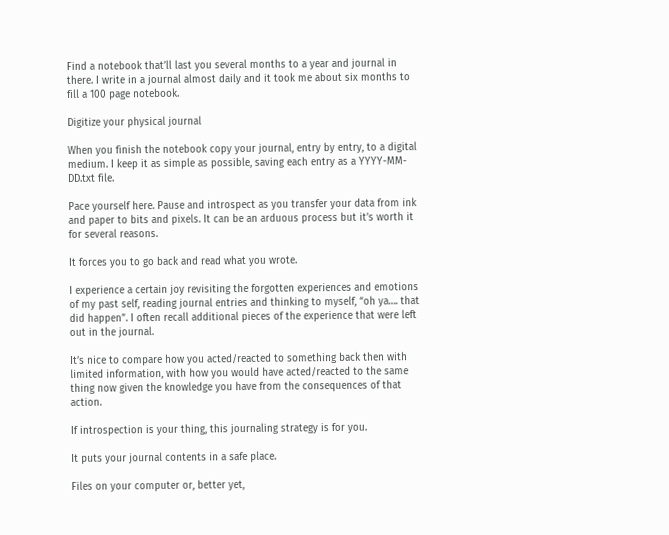Find a notebook that’ll last you several months to a year and journal in there. I write in a journal almost daily and it took me about six months to fill a 100 page notebook.

Digitize your physical journal

When you finish the notebook copy your journal, entry by entry, to a digital medium. I keep it as simple as possible, saving each entry as a YYYY-MM-DD.txt file.

Pace yourself here. Pause and introspect as you transfer your data from ink and paper to bits and pixels. It can be an arduous process but it’s worth it for several reasons.

It forces you to go back and read what you wrote.

I experience a certain joy revisiting the forgotten experiences and emotions of my past self, reading journal entries and thinking to myself, “oh ya…. that did happen”. I often recall additional pieces of the experience that were left out in the journal.

It’s nice to compare how you acted/reacted to something back then with limited information, with how you would have acted/reacted to the same thing now given the knowledge you have from the consequences of that action.

If introspection is your thing, this journaling strategy is for you.

It puts your journal contents in a safe place.

Files on your computer or, better yet,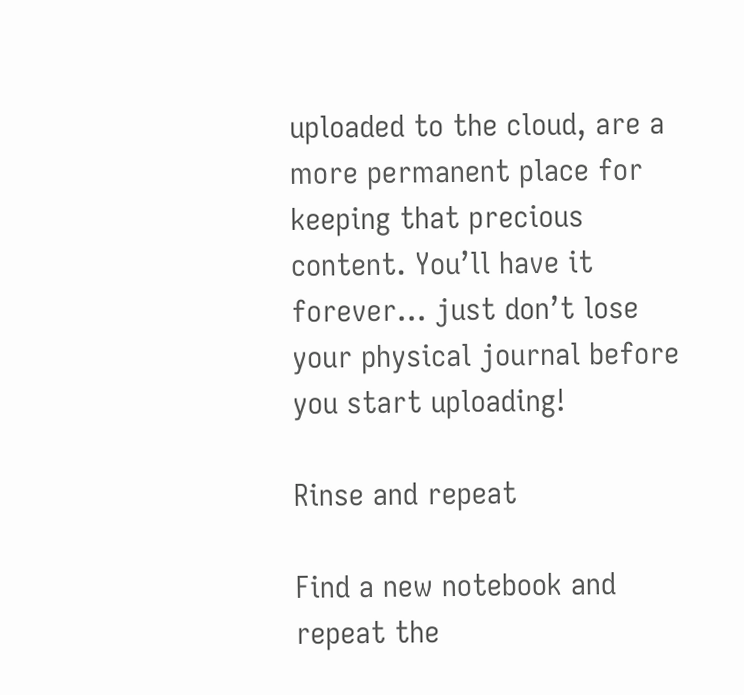uploaded to the cloud, are a more permanent place for keeping that precious content. You’ll have it forever… just don’t lose your physical journal before you start uploading!

Rinse and repeat

Find a new notebook and repeat the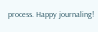process. Happy journaling!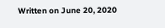Written on June 20, 2020